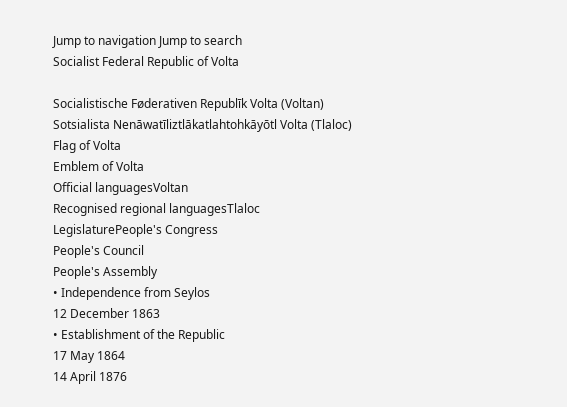Jump to navigation Jump to search
Socialist Federal Republic of Volta

Socialistische Føderativen Republīk Volta (Voltan)
Sotsialista Nenāwatīliztlākatlahtohkāyōtl Volta (Tlaloc)
Flag of Volta
Emblem of Volta
Official languagesVoltan
Recognised regional languagesTlaloc
LegislaturePeople's Congress
People's Council
People's Assembly
• Independence from Seylos
12 December 1863
• Establishment of the Republic
17 May 1864
14 April 1876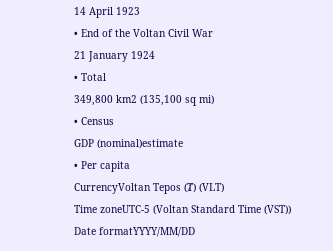14 April 1923
• End of the Voltan Civil War
21 January 1924
• Total
349,800 km2 (135,100 sq mi)
• Census
GDP (nominal)estimate
• Per capita
CurrencyVoltan Tepos (Ⱦ) (VLT)
Time zoneUTC-5 (Voltan Standard Time (VST))
Date formatYYYY/MM/DD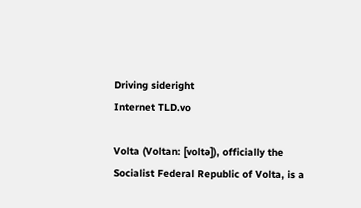Driving sideright
Internet TLD.vo

Volta (Voltan: [voltə]), officially the Socialist Federal Republic of Volta, is a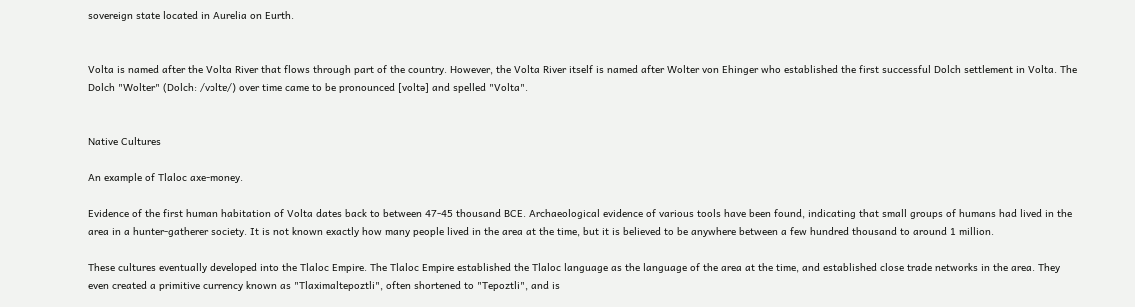sovereign state located in Aurelia on Eurth.


Volta is named after the Volta River that flows through part of the country. However, the Volta River itself is named after Wolter von Ehinger who established the first successful Dolch settlement in Volta. The Dolch "Wolter" (Dolch: /vɔltɐ/) over time came to be pronounced [voltə] and spelled "Volta".


Native Cultures

An example of Tlaloc axe-money.

Evidence of the first human habitation of Volta dates back to between 47-45 thousand BCE. Archaeological evidence of various tools have been found, indicating that small groups of humans had lived in the area in a hunter-gatherer society. It is not known exactly how many people lived in the area at the time, but it is believed to be anywhere between a few hundred thousand to around 1 million.

These cultures eventually developed into the Tlaloc Empire. The Tlaloc Empire established the Tlaloc language as the language of the area at the time, and established close trade networks in the area. They even created a primitive currency known as "Tlaximaltepoztli", often shortened to "Tepoztli", and is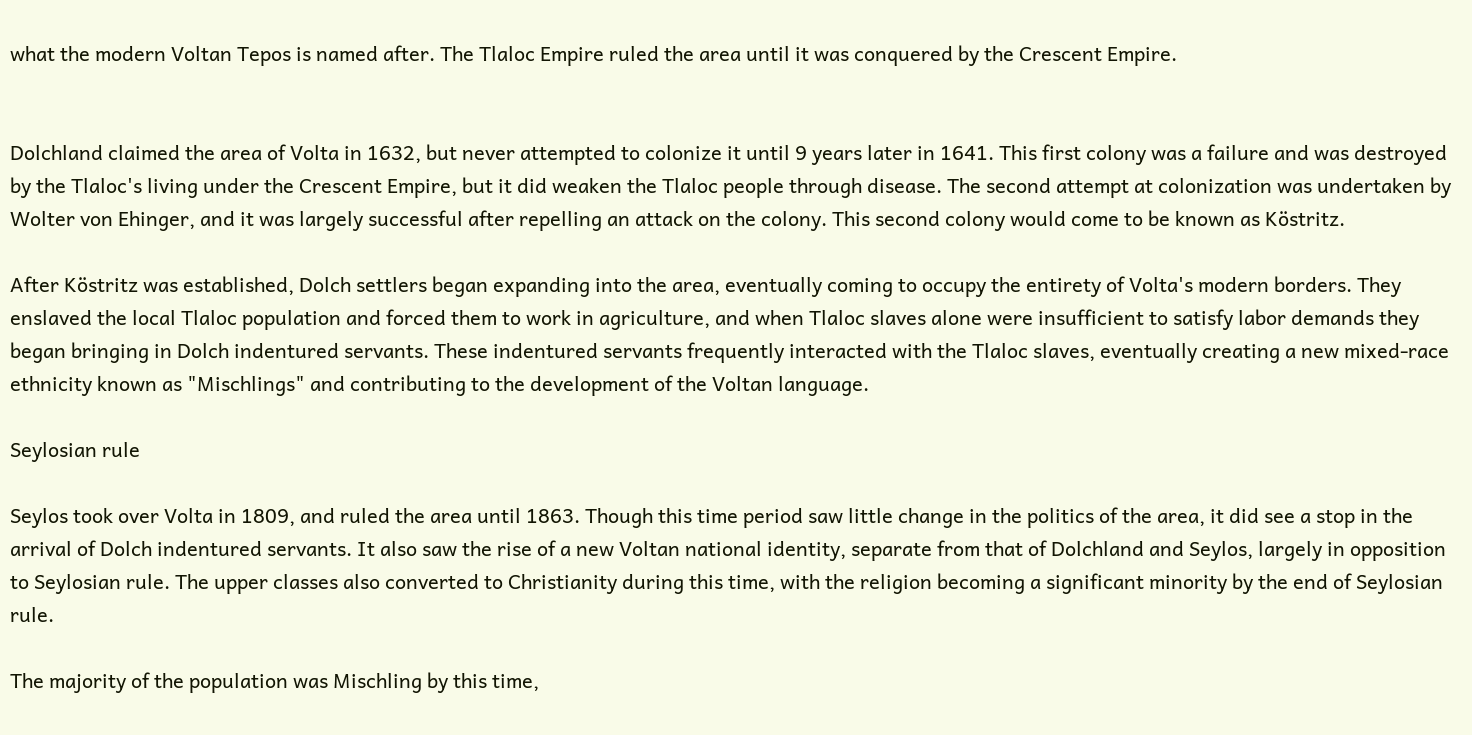what the modern Voltan Tepos is named after. The Tlaloc Empire ruled the area until it was conquered by the Crescent Empire.


Dolchland claimed the area of Volta in 1632, but never attempted to colonize it until 9 years later in 1641. This first colony was a failure and was destroyed by the Tlaloc's living under the Crescent Empire, but it did weaken the Tlaloc people through disease. The second attempt at colonization was undertaken by Wolter von Ehinger, and it was largely successful after repelling an attack on the colony. This second colony would come to be known as Köstritz.

After Köstritz was established, Dolch settlers began expanding into the area, eventually coming to occupy the entirety of Volta's modern borders. They enslaved the local Tlaloc population and forced them to work in agriculture, and when Tlaloc slaves alone were insufficient to satisfy labor demands they began bringing in Dolch indentured servants. These indentured servants frequently interacted with the Tlaloc slaves, eventually creating a new mixed-race ethnicity known as "Mischlings" and contributing to the development of the Voltan language.

Seylosian rule

Seylos took over Volta in 1809, and ruled the area until 1863. Though this time period saw little change in the politics of the area, it did see a stop in the arrival of Dolch indentured servants. It also saw the rise of a new Voltan national identity, separate from that of Dolchland and Seylos, largely in opposition to Seylosian rule. The upper classes also converted to Christianity during this time, with the religion becoming a significant minority by the end of Seylosian rule.

The majority of the population was Mischling by this time,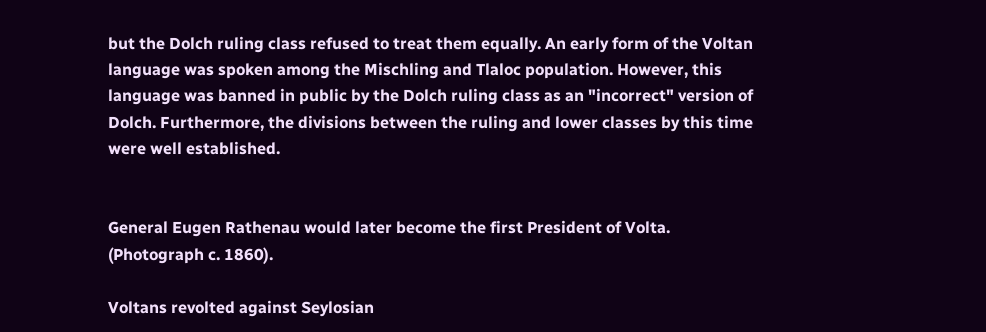but the Dolch ruling class refused to treat them equally. An early form of the Voltan language was spoken among the Mischling and Tlaloc population. However, this language was banned in public by the Dolch ruling class as an "incorrect" version of Dolch. Furthermore, the divisions between the ruling and lower classes by this time were well established.


General Eugen Rathenau would later become the first President of Volta. (Photograph c. 1860).

Voltans revolted against Seylosian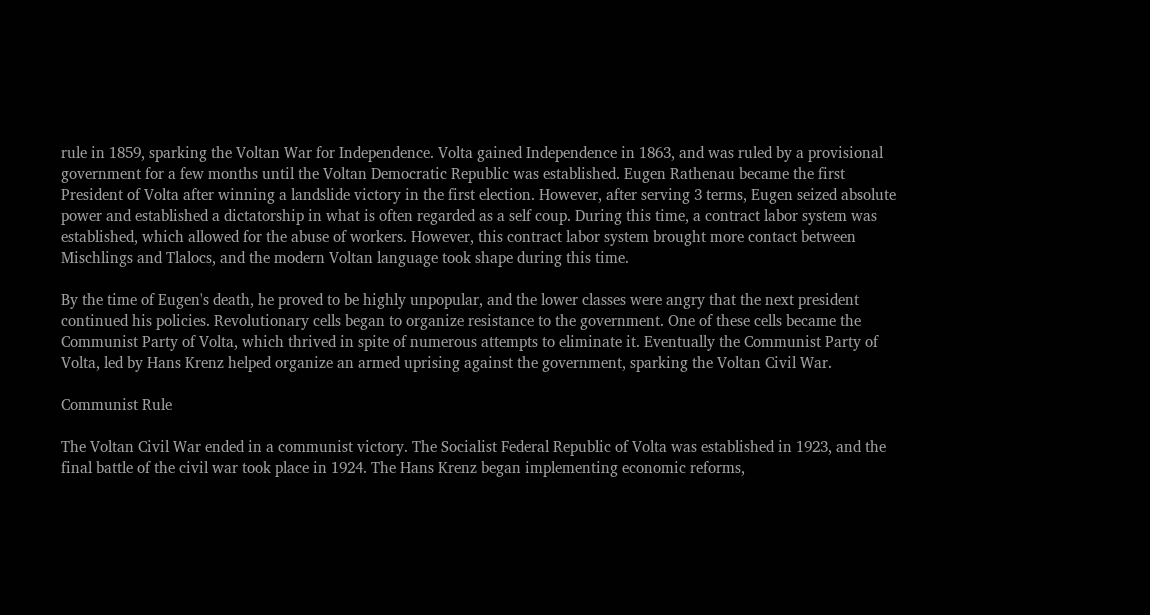rule in 1859, sparking the Voltan War for Independence. Volta gained Independence in 1863, and was ruled by a provisional government for a few months until the Voltan Democratic Republic was established. Eugen Rathenau became the first President of Volta after winning a landslide victory in the first election. However, after serving 3 terms, Eugen seized absolute power and established a dictatorship in what is often regarded as a self coup. During this time, a contract labor system was established, which allowed for the abuse of workers. However, this contract labor system brought more contact between Mischlings and Tlalocs, and the modern Voltan language took shape during this time.

By the time of Eugen's death, he proved to be highly unpopular, and the lower classes were angry that the next president continued his policies. Revolutionary cells began to organize resistance to the government. One of these cells became the Communist Party of Volta, which thrived in spite of numerous attempts to eliminate it. Eventually the Communist Party of Volta, led by Hans Krenz helped organize an armed uprising against the government, sparking the Voltan Civil War.

Communist Rule

The Voltan Civil War ended in a communist victory. The Socialist Federal Republic of Volta was established in 1923, and the final battle of the civil war took place in 1924. The Hans Krenz began implementing economic reforms,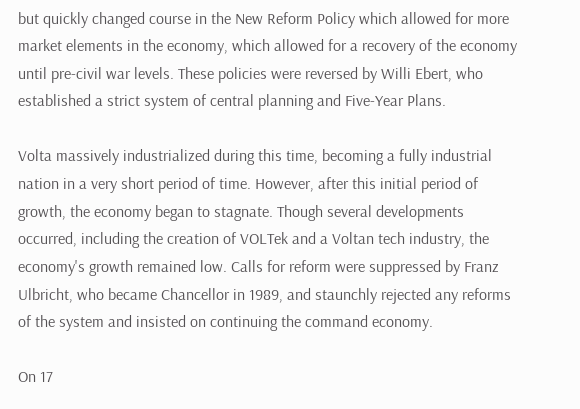but quickly changed course in the New Reform Policy which allowed for more market elements in the economy, which allowed for a recovery of the economy until pre-civil war levels. These policies were reversed by Willi Ebert, who established a strict system of central planning and Five-Year Plans.

Volta massively industrialized during this time, becoming a fully industrial nation in a very short period of time. However, after this initial period of growth, the economy began to stagnate. Though several developments occurred, including the creation of VOLTek and a Voltan tech industry, the economy's growth remained low. Calls for reform were suppressed by Franz Ulbricht, who became Chancellor in 1989, and staunchly rejected any reforms of the system and insisted on continuing the command economy.

On 17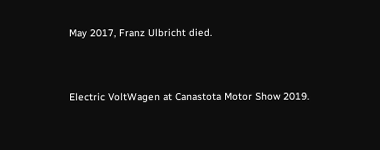May 2017, Franz Ulbricht died.



Electric VoltWagen at Canastota Motor Show 2019.